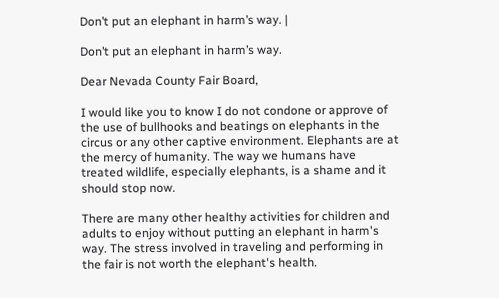Don’t put an elephant in harm’s way. |

Don’t put an elephant in harm’s way.

Dear Nevada County Fair Board,

I would like you to know I do not condone or approve of the use of bullhooks and beatings on elephants in the circus or any other captive environment. Elephants are at the mercy of humanity. The way we humans have treated wildlife, especially elephants, is a shame and it should stop now.

There are many other healthy activities for children and adults to enjoy without putting an elephant in harm's way. The stress involved in traveling and performing in the fair is not worth the elephant's health.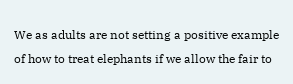We as adults are not setting a positive example of how to treat elephants if we allow the fair to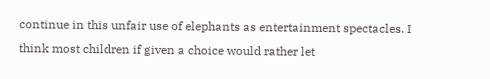continue in this unfair use of elephants as entertainment spectacles. I think most children if given a choice would rather let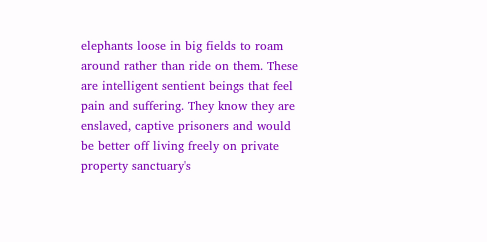elephants loose in big fields to roam around rather than ride on them. These are intelligent sentient beings that feel pain and suffering. They know they are enslaved, captive prisoners and would be better off living freely on private property sanctuary's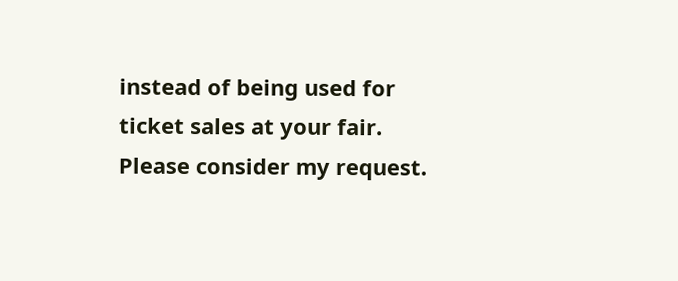instead of being used for ticket sales at your fair. Please consider my request.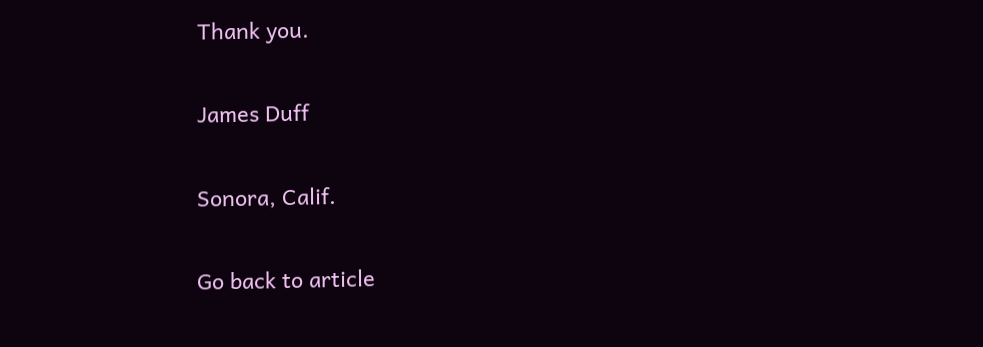Thank you.

James Duff

Sonora, Calif.

Go back to article